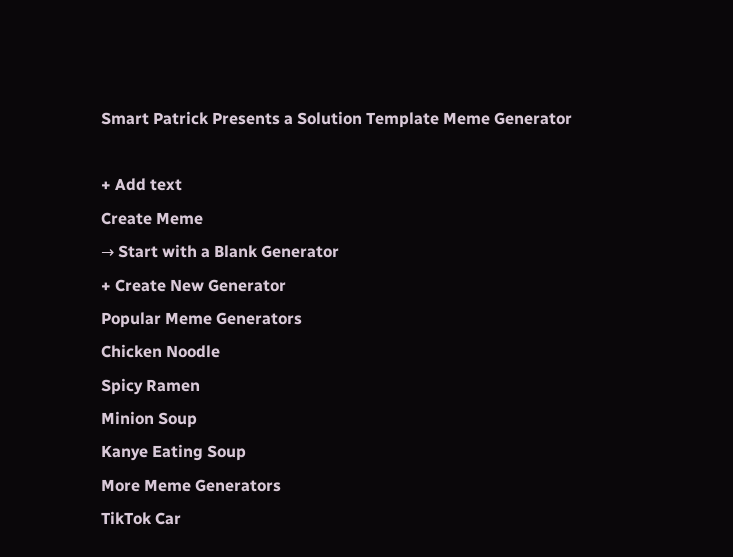Smart Patrick Presents a Solution Template Meme Generator

+ Add text
Create Meme
→ Start with a Blank Generator
+ Create New Generator
Popular Meme Generators
Chicken Noodle
Spicy Ramen
Minion Soup
Kanye Eating Soup
More Meme Generators
TikTok Car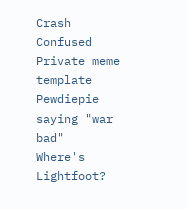Crash
Confused Private meme template
Pewdiepie saying "war bad"
Where's Lightfoot?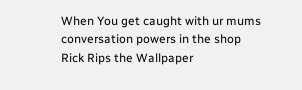When You get caught with ur mums conversation powers in the shop
Rick Rips the Wallpaper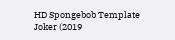HD Spongebob Template
Joker (2019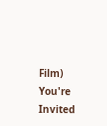Film)
You're Invited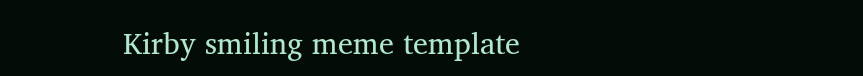Kirby smiling meme template